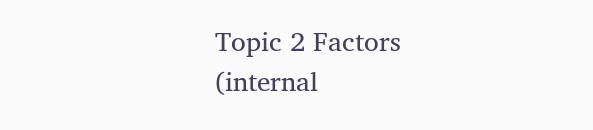Topic 2 Factors (internal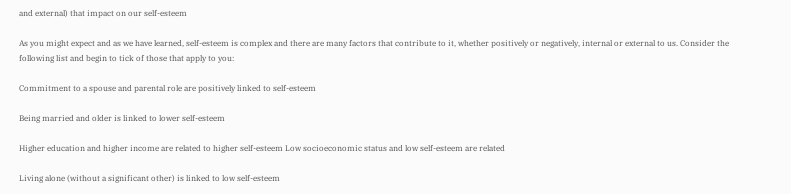and external) that impact on our self-esteem

As you might expect and as we have learned, self-esteem is complex and there are many factors that contribute to it, whether positively or negatively, internal or external to us. Consider the following list and begin to tick of those that apply to you:

Commitment to a spouse and parental role are positively linked to self-esteem

Being married and older is linked to lower self-esteem

Higher education and higher income are related to higher self-esteem Low socioeconomic status and low self-esteem are related

Living alone (without a significant other) is linked to low self-esteem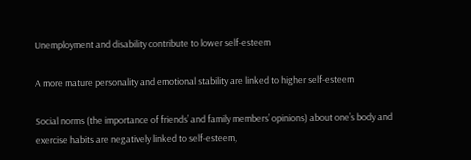Unemployment and disability contribute to lower self-esteem

A more mature personality and emotional stability are linked to higher self-esteem

Social norms (the importance of friends’ and family members’ opinions) about one’s body and exercise habits are negatively linked to self-esteem,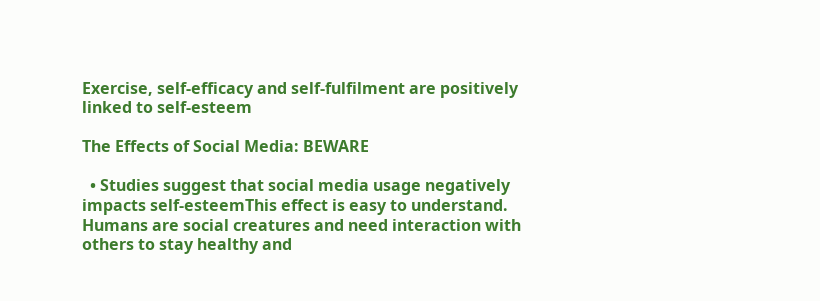Exercise, self-efficacy and self-fulfilment are positively linked to self-esteem

The Effects of Social Media: BEWARE

  • Studies suggest that social media usage negatively impacts self-esteemThis effect is easy to understand. Humans are social creatures and need interaction with others to stay healthy and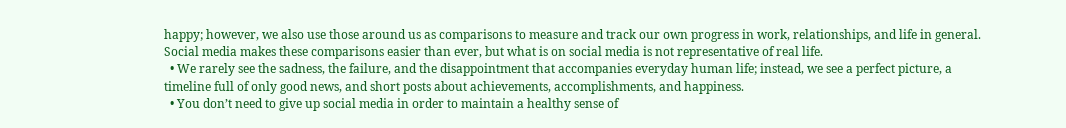happy; however, we also use those around us as comparisons to measure and track our own progress in work, relationships, and life in general. Social media makes these comparisons easier than ever, but what is on social media is not representative of real life.
  • We rarely see the sadness, the failure, and the disappointment that accompanies everyday human life; instead, we see a perfect picture, a timeline full of only good news, and short posts about achievements, accomplishments, and happiness.
  • You don’t need to give up social media in order to maintain a healthy sense of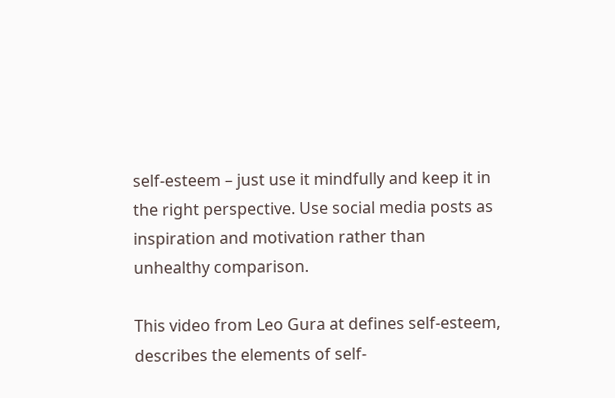self-esteem – just use it mindfully and keep it in the right perspective. Use social media posts as inspiration and motivation rather than unhealthy comparison.

This video from Leo Gura at defines self-esteem, describes the elements of self-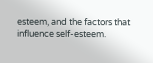esteem, and the factors that influence self-esteem.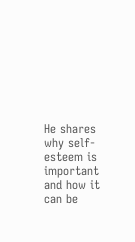He shares why self-esteem is important and how it can be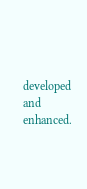developed and enhanced.